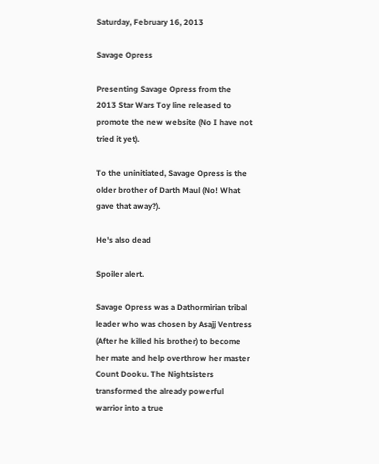Saturday, February 16, 2013

Savage Opress

Presenting Savage Opress from the 2013 Star Wars Toy line released to promote the new website (No I have not tried it yet).

To the uninitiated, Savage Opress is the older brother of Darth Maul (No! What gave that away?).

He's also dead

Spoiler alert.

Savage Opress was a Dathormirian tribal leader who was chosen by Asajj Ventress (After he killed his brother) to become her mate and help overthrow her master Count Dooku. The Nightsisters transformed the already powerful warrior into a true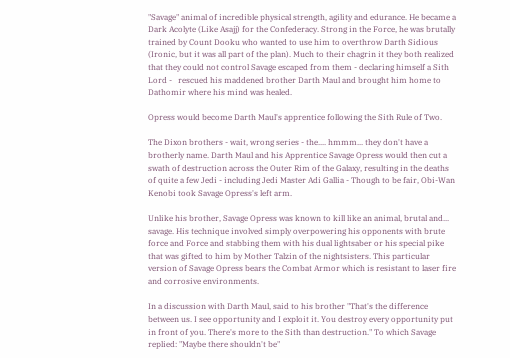"Savage" animal of incredible physical strength, agility and edurance. He became a Dark Acolyte (Like Asajj) for the Confederacy. Strong in the Force, he was brutally trained by Count Dooku who wanted to use him to overthrow Darth Sidious (Ironic, but it was all part of the plan). Much to their chagrin it they both realized that they could not control Savage escaped from them - declaring himself a Sith Lord -   rescued his maddened brother Darth Maul and brought him home to Dathomir where his mind was healed.

Opress would become Darth Maul's apprentice following the Sith Rule of Two.

The Dixon brothers - wait, wrong series - the.... hmmm... they don't have a brotherly name. Darth Maul and his Apprentice Savage Opress would then cut a swath of destruction across the Outer Rim of the Galaxy, resulting in the deaths of quite a few Jedi - including Jedi Master Adi Gallia - Though to be fair, Obi-Wan Kenobi took Savage Opress's left arm.

Unlike his brother, Savage Opress was known to kill like an animal, brutal and... savage. His technique involved simply overpowering his opponents with brute force and Force and stabbing them with his dual lightsaber or his special pike that was gifted to him by Mother Talzin of the nightsisters. This particular version of Savage Opress bears the Combat Armor which is resistant to laser fire and corrosive environments.

In a discussion with Darth Maul, said to his brother "That's the difference between us. I see opportunity and I exploit it. You destroy every opportunity put in front of you. There's more to the Sith than destruction." To which Savage replied: "Maybe there shouldn't be"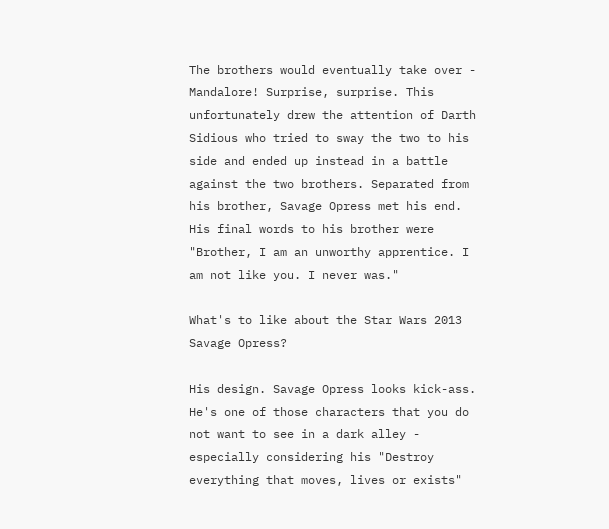The brothers would eventually take over - Mandalore! Surprise, surprise. This unfortunately drew the attention of Darth Sidious who tried to sway the two to his side and ended up instead in a battle against the two brothers. Separated from his brother, Savage Opress met his end. His final words to his brother were "Brother, I am an unworthy apprentice. I am not like you. I never was."

What's to like about the Star Wars 2013 Savage Opress?

His design. Savage Opress looks kick-ass. He's one of those characters that you do not want to see in a dark alley - especially considering his "Destroy everything that moves, lives or exists"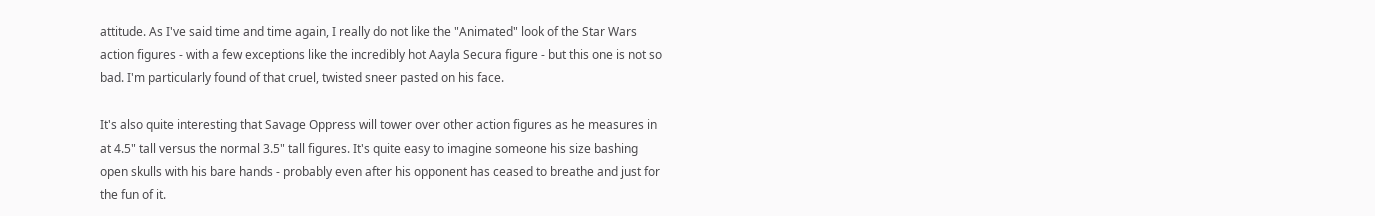attitude. As I've said time and time again, I really do not like the "Animated" look of the Star Wars action figures - with a few exceptions like the incredibly hot Aayla Secura figure - but this one is not so bad. I'm particularly found of that cruel, twisted sneer pasted on his face.

It's also quite interesting that Savage Oppress will tower over other action figures as he measures in at 4.5" tall versus the normal 3.5" tall figures. It's quite easy to imagine someone his size bashing open skulls with his bare hands - probably even after his opponent has ceased to breathe and just for the fun of it.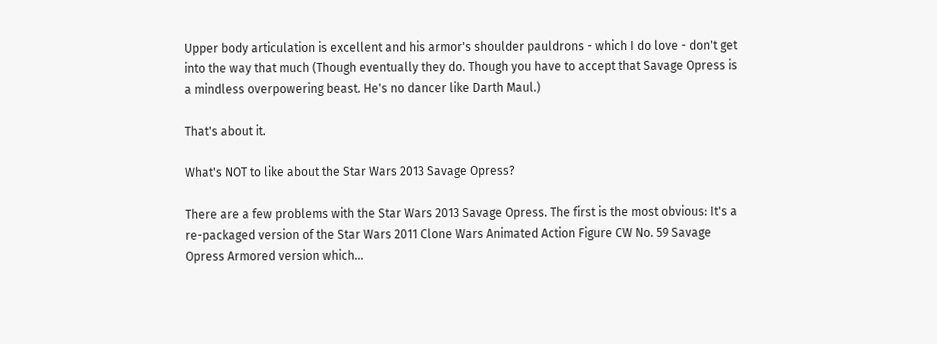Upper body articulation is excellent and his armor's shoulder pauldrons - which I do love - don't get into the way that much (Though eventually they do. Though you have to accept that Savage Opress is a mindless overpowering beast. He's no dancer like Darth Maul.)

That's about it.

What's NOT to like about the Star Wars 2013 Savage Opress?

There are a few problems with the Star Wars 2013 Savage Opress. The first is the most obvious: It's a re-packaged version of the Star Wars 2011 Clone Wars Animated Action Figure CW No. 59 Savage Opress Armored version which...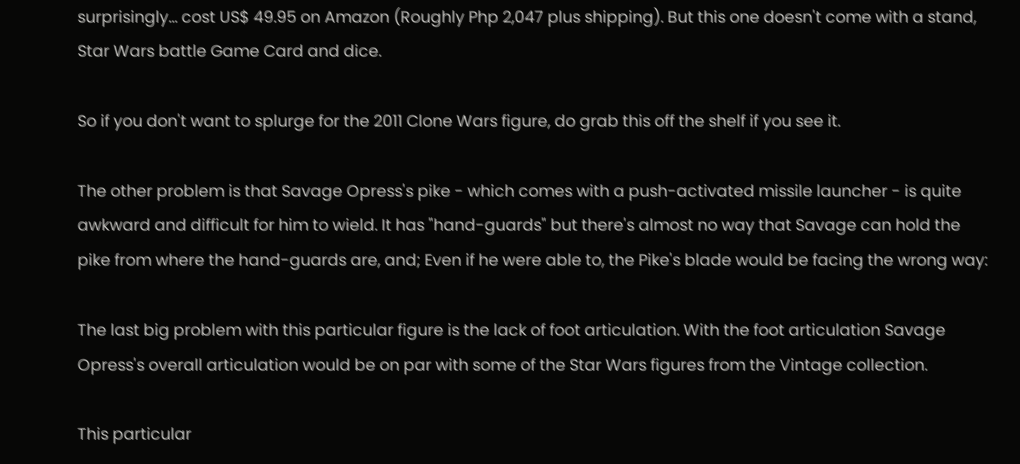surprisingly... cost US$ 49.95 on Amazon (Roughly Php 2,047 plus shipping). But this one doesn't come with a stand, Star Wars battle Game Card and dice.

So if you don't want to splurge for the 2011 Clone Wars figure, do grab this off the shelf if you see it.

The other problem is that Savage Opress's pike - which comes with a push-activated missile launcher - is quite awkward and difficult for him to wield. It has "hand-guards" but there's almost no way that Savage can hold the pike from where the hand-guards are, and; Even if he were able to, the Pike's blade would be facing the wrong way:

The last big problem with this particular figure is the lack of foot articulation. With the foot articulation Savage Opress's overall articulation would be on par with some of the Star Wars figures from the Vintage collection.

This particular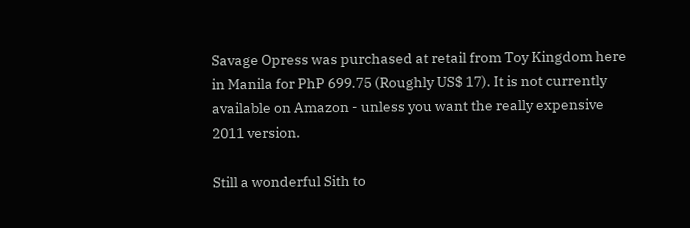Savage Opress was purchased at retail from Toy Kingdom here in Manila for PhP 699.75 (Roughly US$ 17). It is not currently available on Amazon - unless you want the really expensive 2011 version.

Still a wonderful Sith to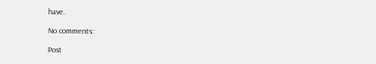have.

No comments:

Post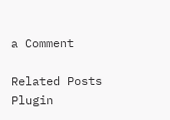a Comment

Related Posts Plugin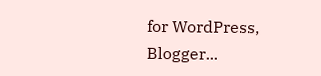for WordPress, Blogger...